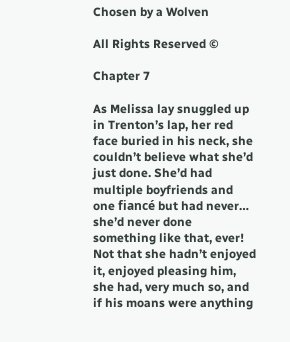Chosen by a Wolven

All Rights Reserved ©

Chapter 7

As Melissa lay snuggled up in Trenton’s lap, her red face buried in his neck, she couldn’t believe what she’d just done. She’d had multiple boyfriends and one fiancé but had never… she’d never done something like that, ever! Not that she hadn’t enjoyed it, enjoyed pleasing him, she had, very much so, and if his moans were anything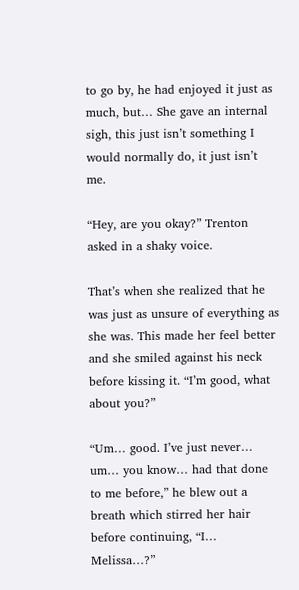to go by, he had enjoyed it just as much, but… She gave an internal sigh, this just isn’t something I would normally do, it just isn’t me.

“Hey, are you okay?” Trenton asked in a shaky voice.

That’s when she realized that he was just as unsure of everything as she was. This made her feel better and she smiled against his neck before kissing it. “I’m good, what about you?”

“Um… good. I’ve just never… um… you know… had that done to me before,” he blew out a breath which stirred her hair before continuing, “I… Melissa…?”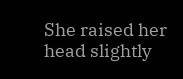She raised her head slightly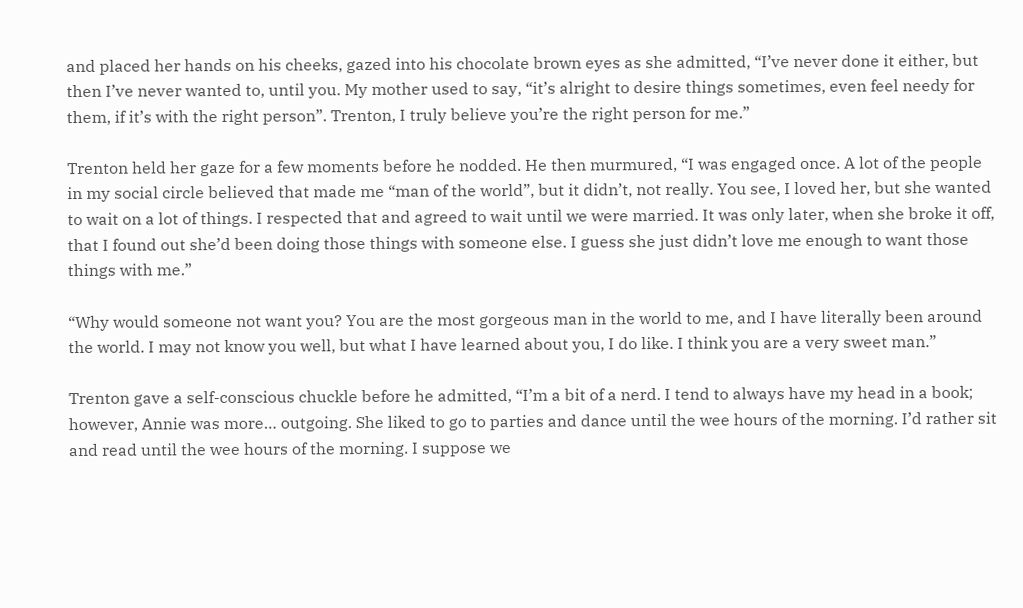and placed her hands on his cheeks, gazed into his chocolate brown eyes as she admitted, “I’ve never done it either, but then I’ve never wanted to, until you. My mother used to say, “it’s alright to desire things sometimes, even feel needy for them, if it’s with the right person”. Trenton, I truly believe you’re the right person for me.”

Trenton held her gaze for a few moments before he nodded. He then murmured, “I was engaged once. A lot of the people in my social circle believed that made me “man of the world”, but it didn’t, not really. You see, I loved her, but she wanted to wait on a lot of things. I respected that and agreed to wait until we were married. It was only later, when she broke it off, that I found out she’d been doing those things with someone else. I guess she just didn’t love me enough to want those things with me.”

“Why would someone not want you? You are the most gorgeous man in the world to me, and I have literally been around the world. I may not know you well, but what I have learned about you, I do like. I think you are a very sweet man.”

Trenton gave a self-conscious chuckle before he admitted, “I’m a bit of a nerd. I tend to always have my head in a book; however, Annie was more… outgoing. She liked to go to parties and dance until the wee hours of the morning. I’d rather sit and read until the wee hours of the morning. I suppose we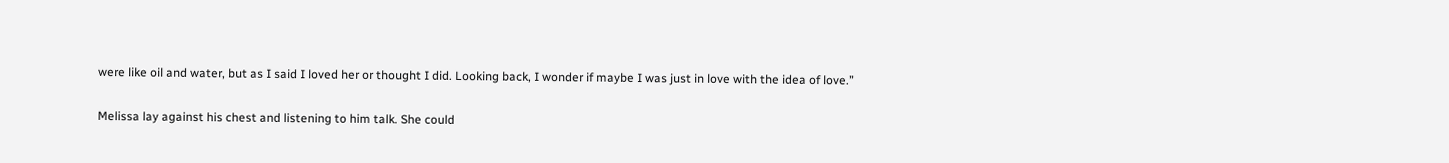were like oil and water, but as I said I loved her or thought I did. Looking back, I wonder if maybe I was just in love with the idea of love.”

Melissa lay against his chest and listening to him talk. She could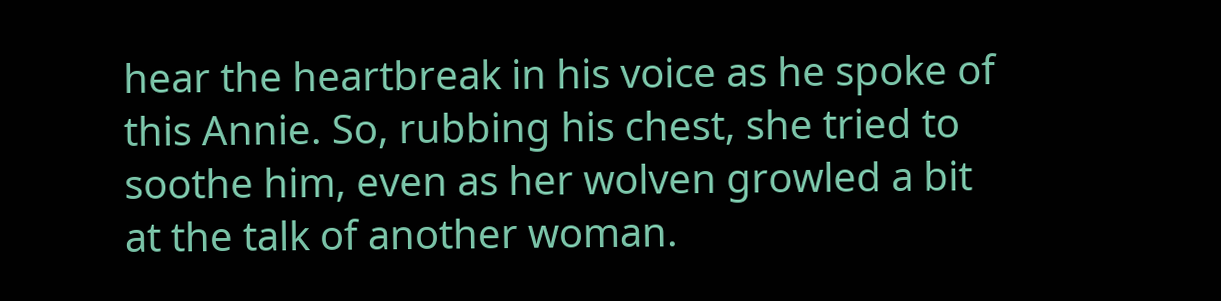hear the heartbreak in his voice as he spoke of this Annie. So, rubbing his chest, she tried to soothe him, even as her wolven growled a bit at the talk of another woman.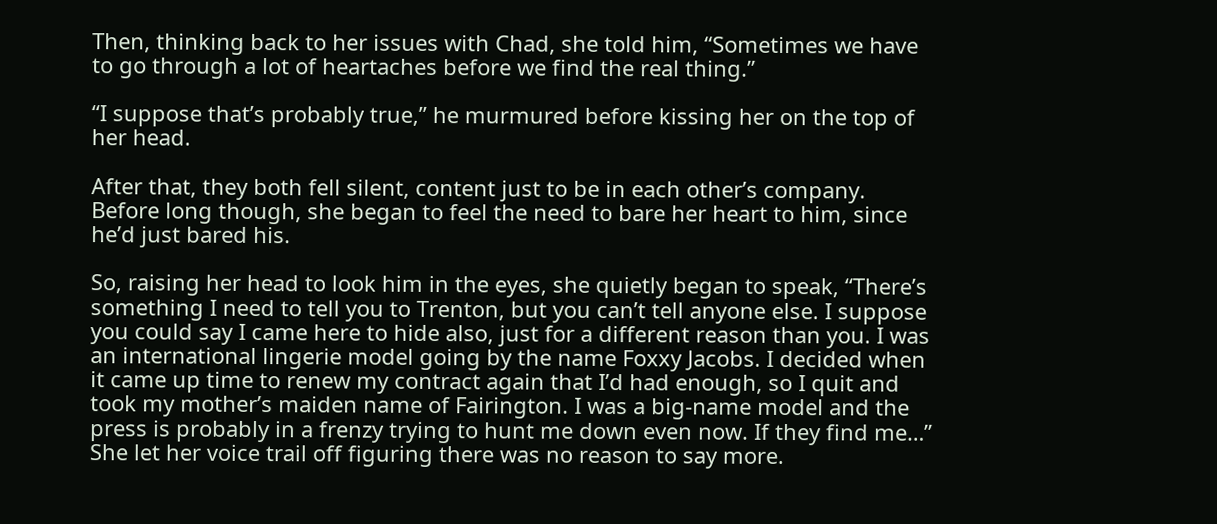Then, thinking back to her issues with Chad, she told him, “Sometimes we have to go through a lot of heartaches before we find the real thing.”

“I suppose that’s probably true,” he murmured before kissing her on the top of her head.

After that, they both fell silent, content just to be in each other’s company. Before long though, she began to feel the need to bare her heart to him, since he’d just bared his.

So, raising her head to look him in the eyes, she quietly began to speak, “There’s something I need to tell you to Trenton, but you can’t tell anyone else. I suppose you could say I came here to hide also, just for a different reason than you. I was an international lingerie model going by the name Foxxy Jacobs. I decided when it came up time to renew my contract again that I’d had enough, so I quit and took my mother’s maiden name of Fairington. I was a big-name model and the press is probably in a frenzy trying to hunt me down even now. If they find me…” She let her voice trail off figuring there was no reason to say more.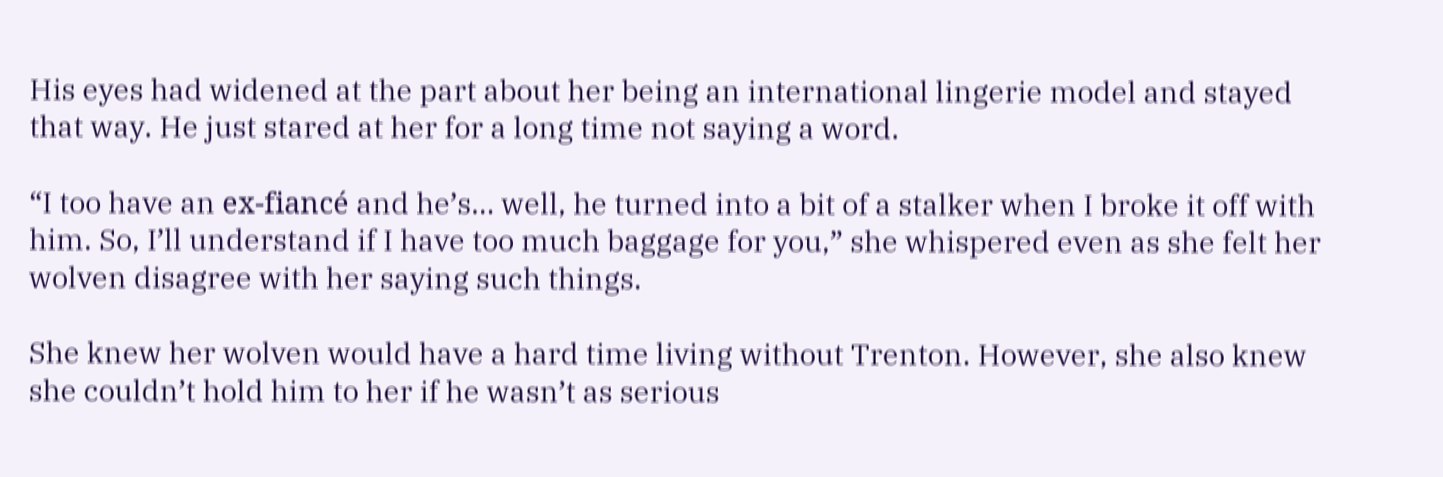His eyes had widened at the part about her being an international lingerie model and stayed that way. He just stared at her for a long time not saying a word.

“I too have an ex-fiancé and he’s… well, he turned into a bit of a stalker when I broke it off with him. So, I’ll understand if I have too much baggage for you,” she whispered even as she felt her wolven disagree with her saying such things.

She knew her wolven would have a hard time living without Trenton. However, she also knew she couldn’t hold him to her if he wasn’t as serious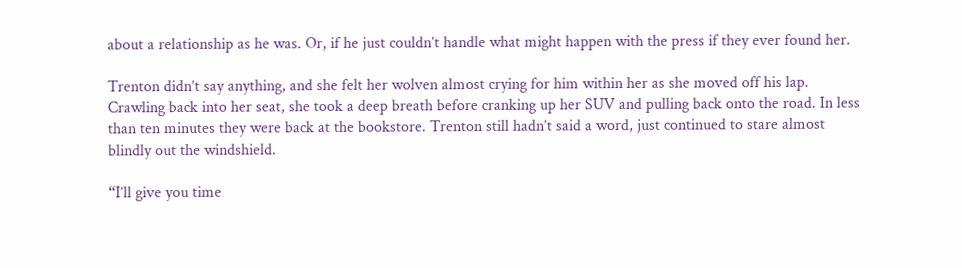about a relationship as he was. Or, if he just couldn’t handle what might happen with the press if they ever found her.

Trenton didn’t say anything, and she felt her wolven almost crying for him within her as she moved off his lap. Crawling back into her seat, she took a deep breath before cranking up her SUV and pulling back onto the road. In less than ten minutes they were back at the bookstore. Trenton still hadn’t said a word, just continued to stare almost blindly out the windshield.

“I’ll give you time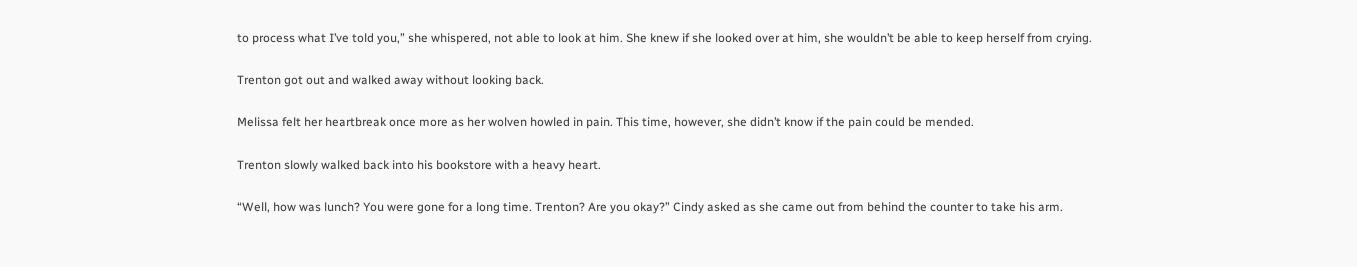to process what I’ve told you,” she whispered, not able to look at him. She knew if she looked over at him, she wouldn’t be able to keep herself from crying.

Trenton got out and walked away without looking back.

Melissa felt her heartbreak once more as her wolven howled in pain. This time, however, she didn’t know if the pain could be mended.

Trenton slowly walked back into his bookstore with a heavy heart.

“Well, how was lunch? You were gone for a long time. Trenton? Are you okay?” Cindy asked as she came out from behind the counter to take his arm.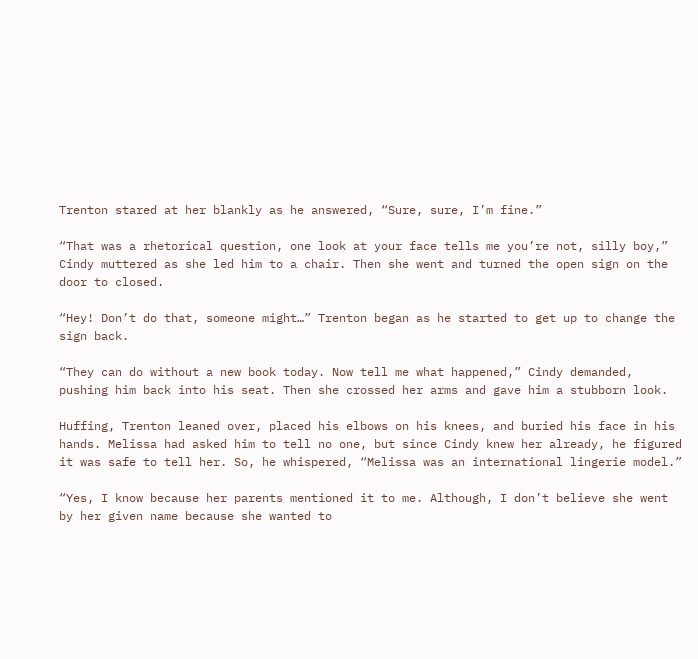Trenton stared at her blankly as he answered, “Sure, sure, I’m fine.”

“That was a rhetorical question, one look at your face tells me you’re not, silly boy,” Cindy muttered as she led him to a chair. Then she went and turned the open sign on the door to closed.

“Hey! Don’t do that, someone might…” Trenton began as he started to get up to change the sign back.

“They can do without a new book today. Now tell me what happened,” Cindy demanded, pushing him back into his seat. Then she crossed her arms and gave him a stubborn look.

Huffing, Trenton leaned over, placed his elbows on his knees, and buried his face in his hands. Melissa had asked him to tell no one, but since Cindy knew her already, he figured it was safe to tell her. So, he whispered, “Melissa was an international lingerie model.”

“Yes, I know because her parents mentioned it to me. Although, I don’t believe she went by her given name because she wanted to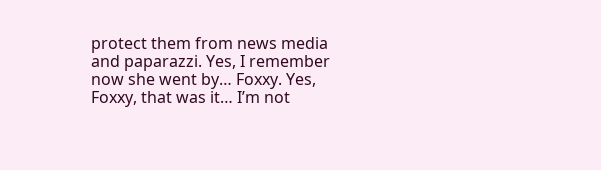protect them from news media and paparazzi. Yes, I remember now she went by… Foxxy. Yes, Foxxy, that was it… I’m not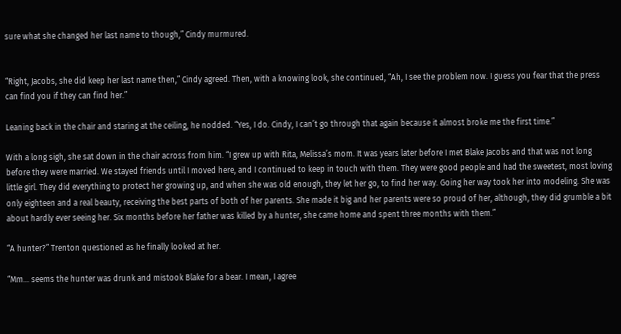sure what she changed her last name to though,” Cindy murmured.


“Right, Jacobs, she did keep her last name then,” Cindy agreed. Then, with a knowing look, she continued, “Ah, I see the problem now. I guess you fear that the press can find you if they can find her.”

Leaning back in the chair and staring at the ceiling, he nodded. “Yes, I do. Cindy, I can’t go through that again because it almost broke me the first time.”

With a long sigh, she sat down in the chair across from him. “I grew up with Rita, Melissa’s mom. It was years later before I met Blake Jacobs and that was not long before they were married. We stayed friends until I moved here, and I continued to keep in touch with them. They were good people and had the sweetest, most loving little girl. They did everything to protect her growing up, and when she was old enough, they let her go, to find her way. Going her way took her into modeling. She was only eighteen and a real beauty, receiving the best parts of both of her parents. She made it big and her parents were so proud of her, although, they did grumble a bit about hardly ever seeing her. Six months before her father was killed by a hunter, she came home and spent three months with them.”

“A hunter?” Trenton questioned as he finally looked at her.

“Mm… seems the hunter was drunk and mistook Blake for a bear. I mean, I agree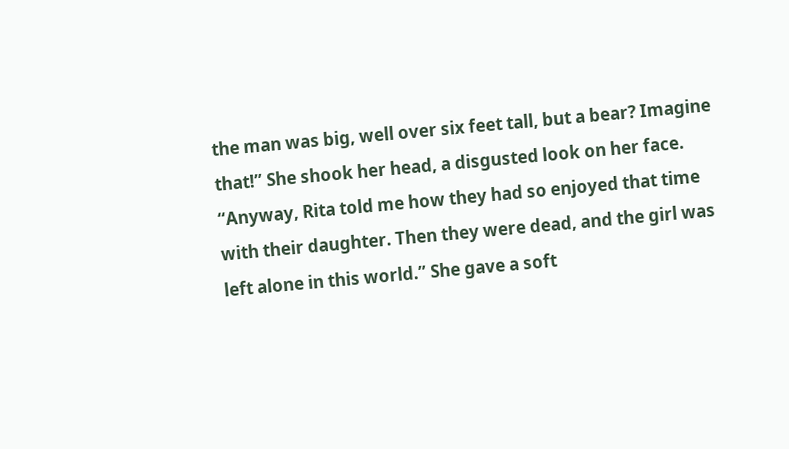the man was big, well over six feet tall, but a bear? Imagine that!” She shook her head, a disgusted look on her face. “Anyway, Rita told me how they had so enjoyed that time with their daughter. Then they were dead, and the girl was left alone in this world.” She gave a soft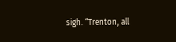sigh. “Trenton, all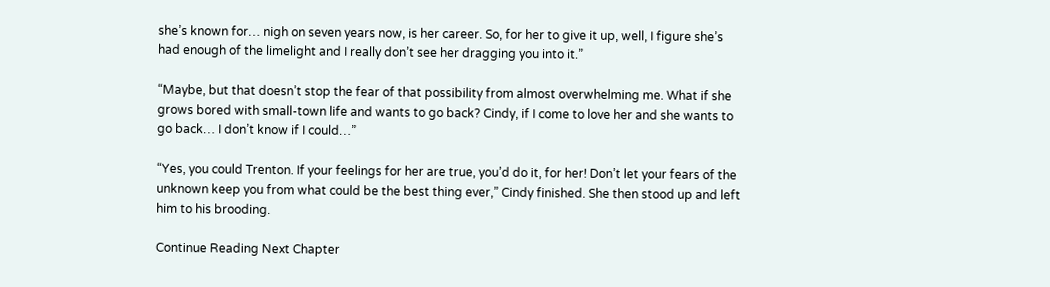she’s known for… nigh on seven years now, is her career. So, for her to give it up, well, I figure she’s had enough of the limelight and I really don’t see her dragging you into it.”

“Maybe, but that doesn’t stop the fear of that possibility from almost overwhelming me. What if she grows bored with small-town life and wants to go back? Cindy, if I come to love her and she wants to go back… I don’t know if I could…”

“Yes, you could Trenton. If your feelings for her are true, you’d do it, for her! Don’t let your fears of the unknown keep you from what could be the best thing ever,” Cindy finished. She then stood up and left him to his brooding.

Continue Reading Next Chapter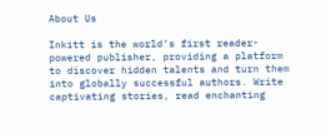About Us

Inkitt is the world’s first reader-powered publisher, providing a platform to discover hidden talents and turn them into globally successful authors. Write captivating stories, read enchanting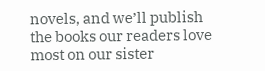novels, and we’ll publish the books our readers love most on our sister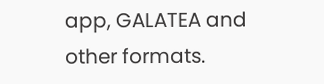app, GALATEA and other formats.